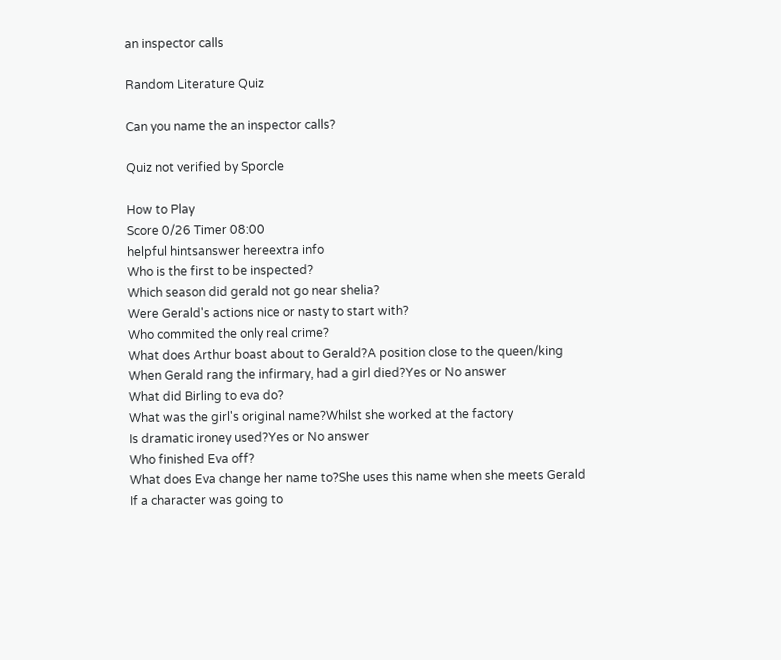an inspector calls

Random Literature Quiz

Can you name the an inspector calls?

Quiz not verified by Sporcle

How to Play
Score 0/26 Timer 08:00
helpful hintsanswer hereextra info
Who is the first to be inspected?
Which season did gerald not go near shelia?
Were Gerald's actions nice or nasty to start with?
Who commited the only real crime?
What does Arthur boast about to Gerald?A position close to the queen/king
When Gerald rang the infirmary, had a girl died?Yes or No answer
What did Birling to eva do?
What was the girl's original name?Whilst she worked at the factory
Is dramatic ironey used?Yes or No answer
Who finished Eva off?
What does Eva change her name to?She uses this name when she meets Gerald
If a character was going to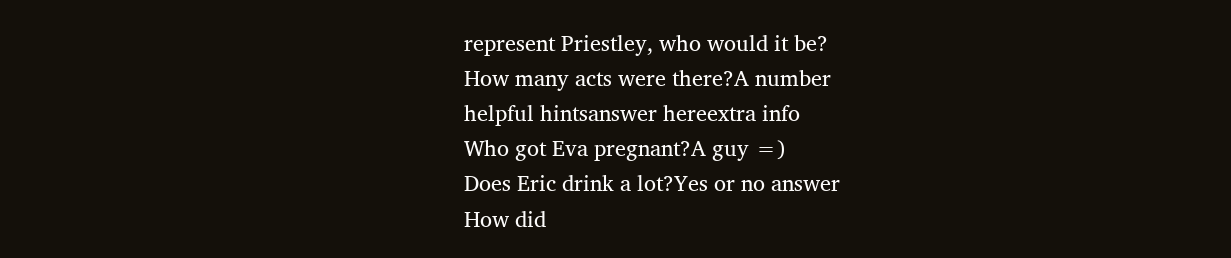represent Priestley, who would it be?
How many acts were there?A number
helpful hintsanswer hereextra info
Who got Eva pregnant?A guy =)
Does Eric drink a lot?Yes or no answer
How did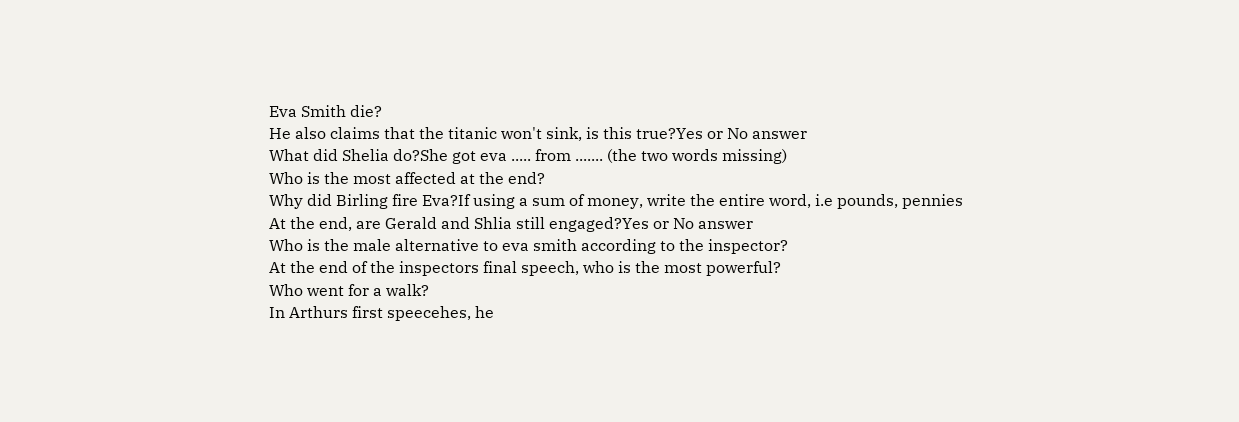Eva Smith die?
He also claims that the titanic won't sink, is this true?Yes or No answer
What did Shelia do?She got eva ..... from ....... (the two words missing)
Who is the most affected at the end?
Why did Birling fire Eva?If using a sum of money, write the entire word, i.e pounds, pennies
At the end, are Gerald and Shlia still engaged?Yes or No answer
Who is the male alternative to eva smith according to the inspector?
At the end of the inspectors final speech, who is the most powerful?
Who went for a walk?
In Arthurs first speecehes, he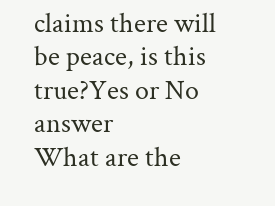claims there will be peace, is this true?Yes or No answer
What are the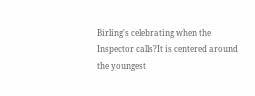Birling's celebrating when the Inspector calls?It is centered around the youngest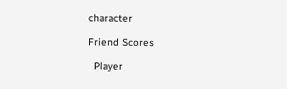character

Friend Scores

  Player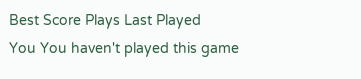Best Score Plays Last Played
You You haven't played this game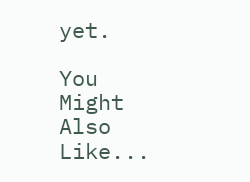yet.

You Might Also Like...